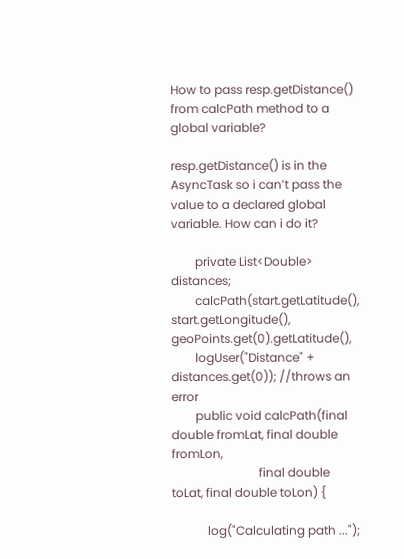How to pass resp.getDistance() from calcPath method to a global variable?

resp.getDistance() is in the AsyncTask so i can’t pass the value to a declared global variable. How can i do it?

        private List<Double> distances;
        calcPath(start.getLatitude(), start.getLongitude(), geoPoints.get(0).getLatitude(),
        logUser("Distance" + distances.get(0)); //throws an error
        public void calcPath(final double fromLat, final double fromLon,
                             final double toLat, final double toLon) {

            log("Calculating path ...");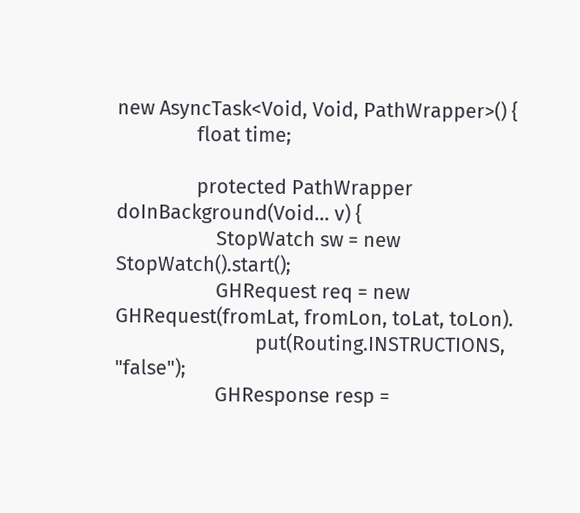new AsyncTask<Void, Void, PathWrapper>() {
                float time;

                protected PathWrapper doInBackground(Void... v) {
                    StopWatch sw = new StopWatch().start();
                    GHRequest req = new GHRequest(fromLat, fromLon, toLat, toLon).
                            put(Routing.INSTRUCTIONS, "false");
                    GHResponse resp =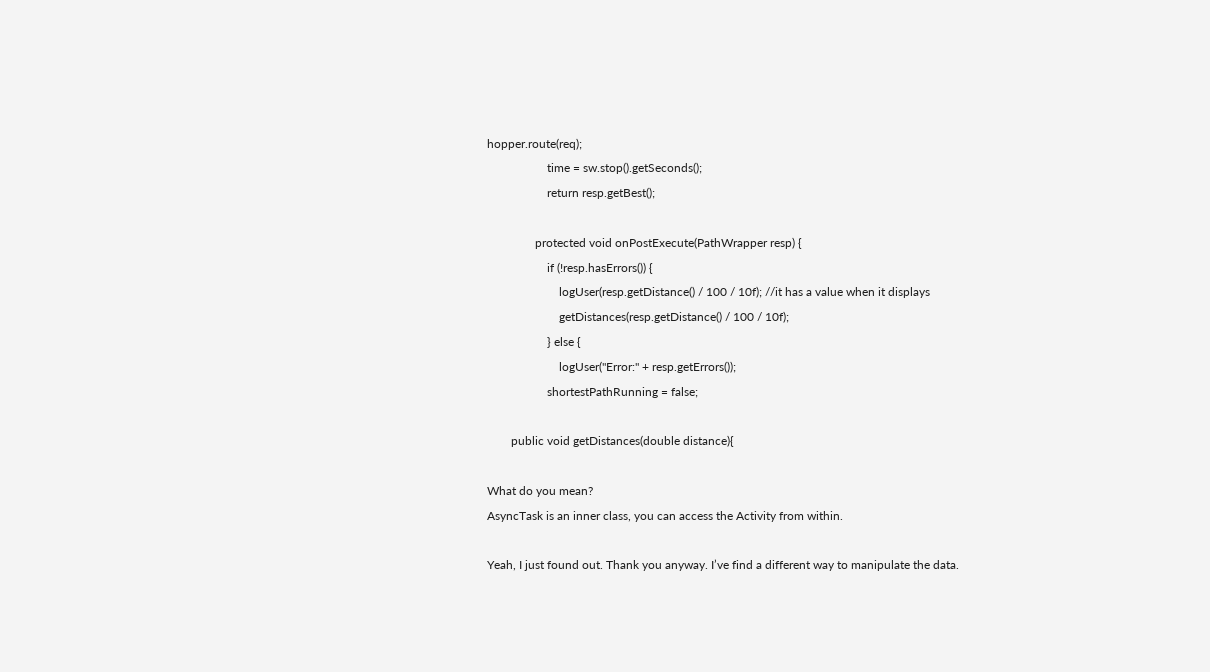hopper.route(req);
                    time = sw.stop().getSeconds();
                    return resp.getBest();

                protected void onPostExecute(PathWrapper resp) {
                    if (!resp.hasErrors()) {
                        logUser(resp.getDistance() / 100 / 10f); //it has a value when it displays
                        getDistances(resp.getDistance() / 100 / 10f);
                    } else {
                        logUser("Error:" + resp.getErrors());
                    shortestPathRunning = false;

        public void getDistances(double distance){

What do you mean?
AsyncTask is an inner class, you can access the Activity from within.

Yeah, I just found out. Thank you anyway. I’ve find a different way to manipulate the data.